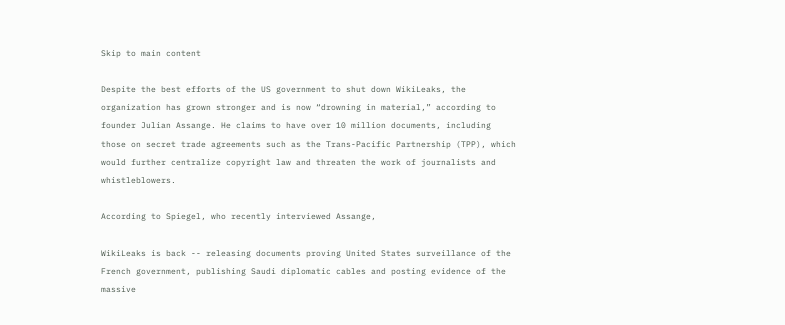Skip to main content

Despite the best efforts of the US government to shut down WikiLeaks, the organization has grown stronger and is now “drowning in material,” according to founder Julian Assange. He claims to have over 10 million documents, including those on secret trade agreements such as the Trans-Pacific Partnership (TPP), which would further centralize copyright law and threaten the work of journalists and whistleblowers.

According to Spiegel, who recently interviewed Assange,

WikiLeaks is back -- releasing documents proving United States surveillance of the French government, publishing Saudi diplomatic cables and posting evidence of the massive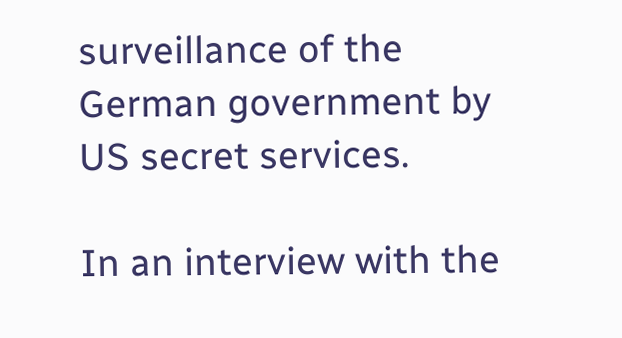surveillance of the German government by US secret services.

In an interview with the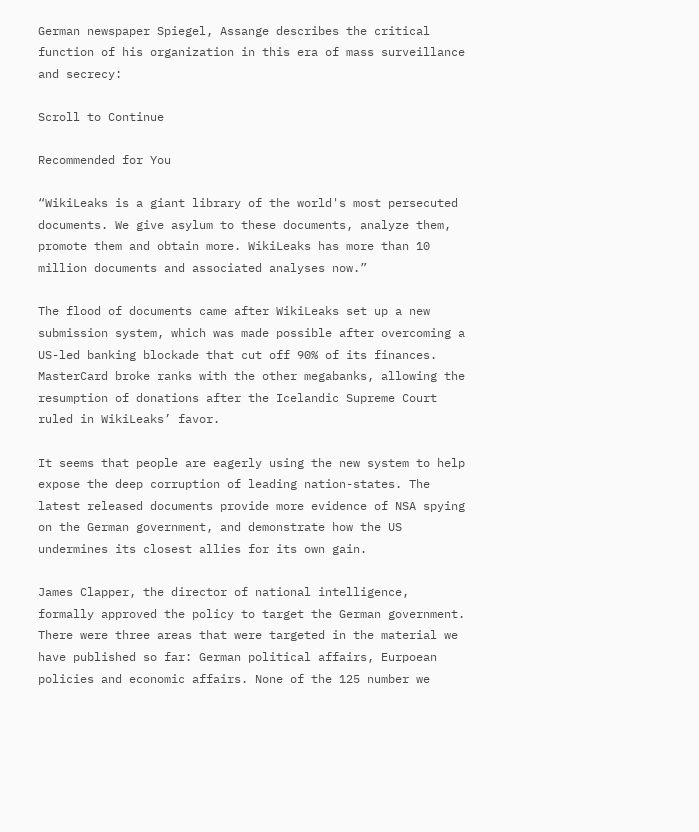German newspaper Spiegel, Assange describes the critical function of his organization in this era of mass surveillance and secrecy:

Scroll to Continue

Recommended for You

“WikiLeaks is a giant library of the world's most persecuted documents. We give asylum to these documents, analyze them, promote them and obtain more. WikiLeaks has more than 10 million documents and associated analyses now.”

The flood of documents came after WikiLeaks set up a new submission system, which was made possible after overcoming a US-led banking blockade that cut off 90% of its finances. MasterCard broke ranks with the other megabanks, allowing the resumption of donations after the Icelandic Supreme Court ruled in WikiLeaks’ favor.

It seems that people are eagerly using the new system to help expose the deep corruption of leading nation-states. The latest released documents provide more evidence of NSA spying on the German government, and demonstrate how the US undermines its closest allies for its own gain.

James Clapper, the director of national intelligence, formally approved the policy to target the German government. There were three areas that were targeted in the material we have published so far: German political affairs, Eurpoean policies and economic affairs. None of the 125 number we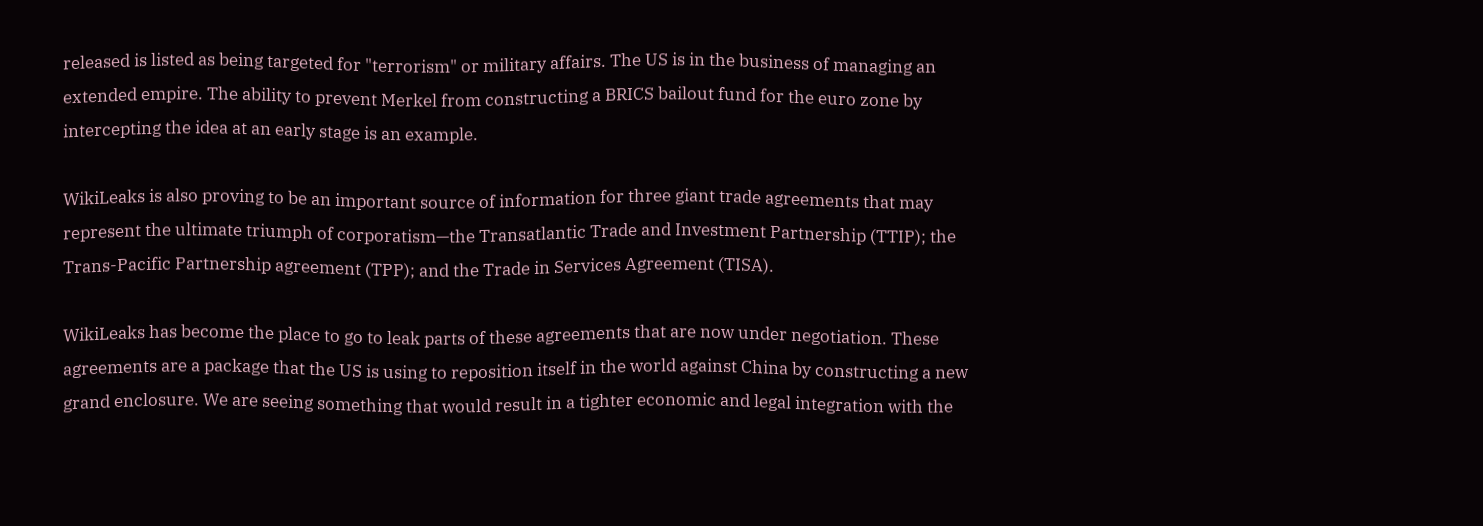released is listed as being targeted for "terrorism" or military affairs. The US is in the business of managing an extended empire. The ability to prevent Merkel from constructing a BRICS bailout fund for the euro zone by intercepting the idea at an early stage is an example.

WikiLeaks is also proving to be an important source of information for three giant trade agreements that may represent the ultimate triumph of corporatism—the Transatlantic Trade and Investment Partnership (TTIP); the Trans-Pacific Partnership agreement (TPP); and the Trade in Services Agreement (TISA).

WikiLeaks has become the place to go to leak parts of these agreements that are now under negotiation. These agreements are a package that the US is using to reposition itself in the world against China by constructing a new grand enclosure. We are seeing something that would result in a tighter economic and legal integration with the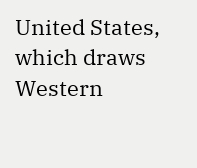United States, which draws Western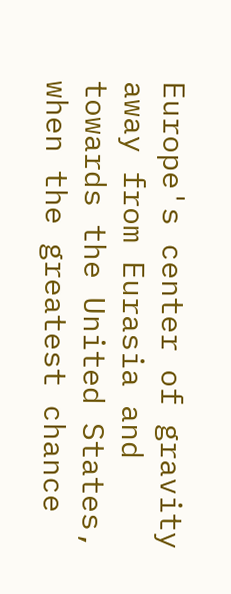Europe's center of gravity away from Eurasia and towards the United States, when the greatest chance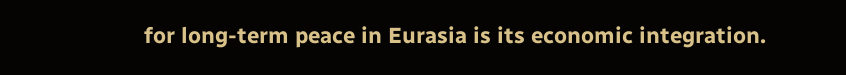for long-term peace in Eurasia is its economic integration.